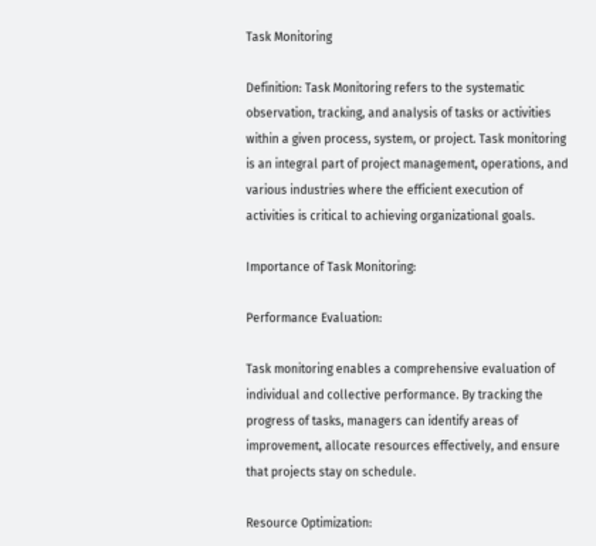Task Monitoring

Definition: Task Monitoring refers to the systematic observation, tracking, and analysis of tasks or activities within a given process, system, or project. Task monitoring is an integral part of project management, operations, and various industries where the efficient execution of activities is critical to achieving organizational goals.

Importance of Task Monitoring:

Performance Evaluation:

Task monitoring enables a comprehensive evaluation of individual and collective performance. By tracking the progress of tasks, managers can identify areas of improvement, allocate resources effectively, and ensure that projects stay on schedule.

Resource Optimization: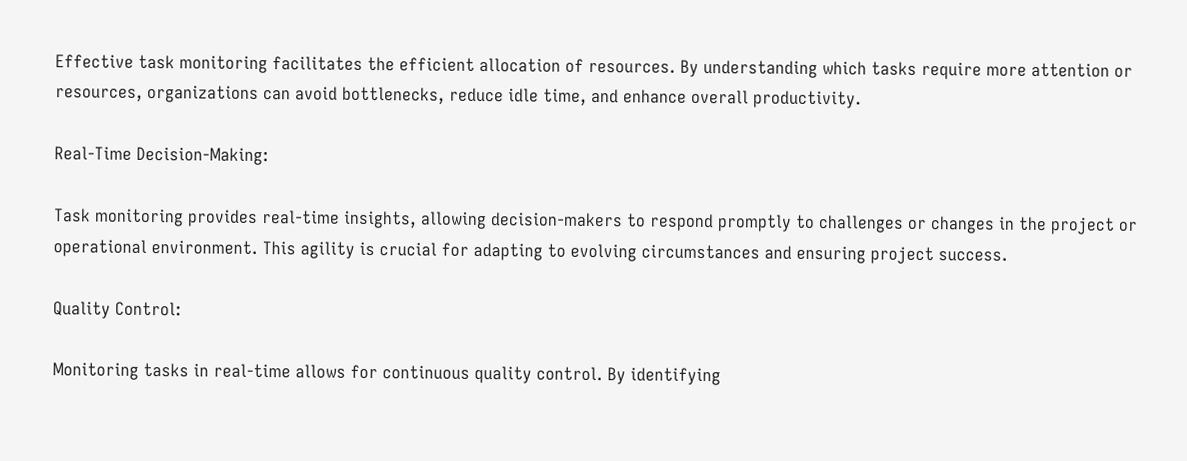Effective task monitoring facilitates the efficient allocation of resources. By understanding which tasks require more attention or resources, organizations can avoid bottlenecks, reduce idle time, and enhance overall productivity.

Real-Time Decision-Making:

Task monitoring provides real-time insights, allowing decision-makers to respond promptly to challenges or changes in the project or operational environment. This agility is crucial for adapting to evolving circumstances and ensuring project success.

Quality Control:

Monitoring tasks in real-time allows for continuous quality control. By identifying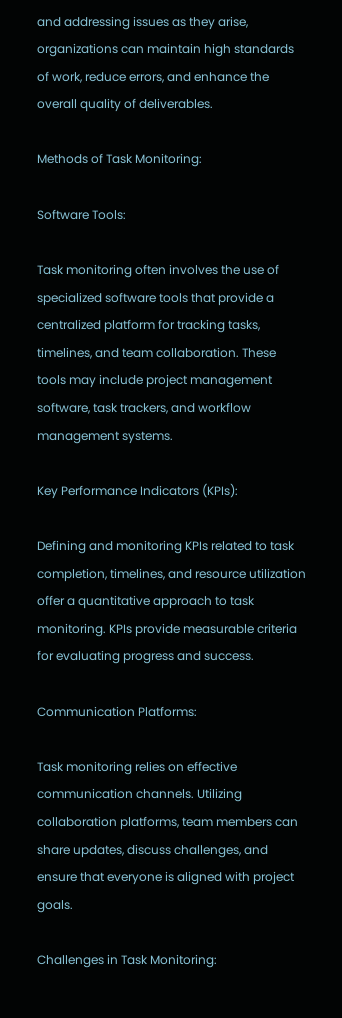and addressing issues as they arise, organizations can maintain high standards of work, reduce errors, and enhance the overall quality of deliverables.

Methods of Task Monitoring:

Software Tools:

Task monitoring often involves the use of specialized software tools that provide a centralized platform for tracking tasks, timelines, and team collaboration. These tools may include project management software, task trackers, and workflow management systems.

Key Performance Indicators (KPIs):

Defining and monitoring KPIs related to task completion, timelines, and resource utilization offer a quantitative approach to task monitoring. KPIs provide measurable criteria for evaluating progress and success.

Communication Platforms:

Task monitoring relies on effective communication channels. Utilizing collaboration platforms, team members can share updates, discuss challenges, and ensure that everyone is aligned with project goals.

Challenges in Task Monitoring: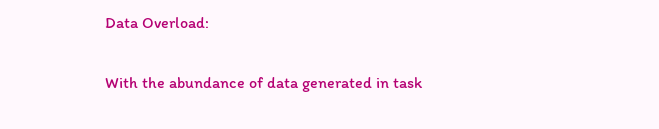Data Overload:

With the abundance of data generated in task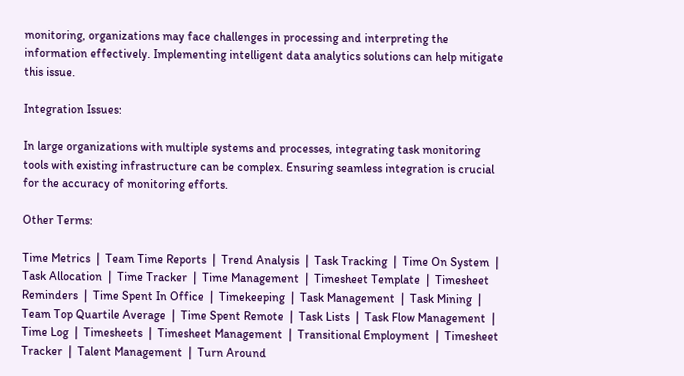monitoring, organizations may face challenges in processing and interpreting the information effectively. Implementing intelligent data analytics solutions can help mitigate this issue.

Integration Issues:

In large organizations with multiple systems and processes, integrating task monitoring tools with existing infrastructure can be complex. Ensuring seamless integration is crucial for the accuracy of monitoring efforts.

Other Terms:

Time Metrics  |  Team Time Reports  |  Trend Analysis  |  Task Tracking  |  Time On System  |  Task Allocation  |  Time Tracker  |  Time Management  |  Timesheet Template  |  Timesheet Reminders  |  Time Spent In Office  |  Timekeeping  |  Task Management  |  Task Mining  |  Team Top Quartile Average  |  Time Spent Remote  |  Task Lists  |  Task Flow Management  |  Time Log  |  Timesheets  |  Timesheet Management  |  Transitional Employment  |  Timesheet Tracker  |  Talent Management  |  Turn Around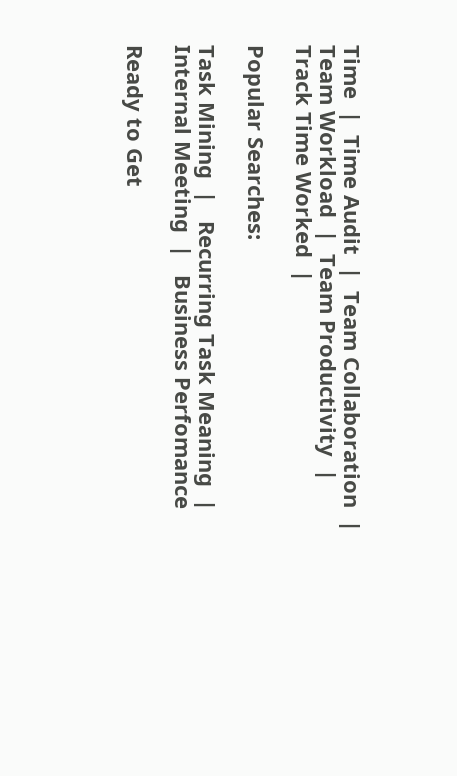Time  |  Time Audit  |  Team Collaboration  |  Team Workload  |  Team Productivity  |  Track Time Worked  |

Popular Searches:

Task Mining  |   Recurring Task Meaning  |   Internal Meeting  |   Business Perfomance

Ready to Get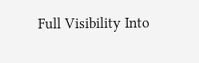Full Visibility Into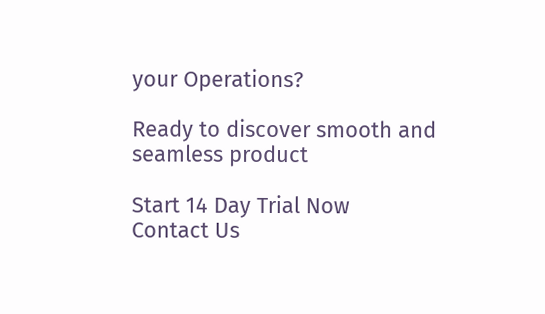your Operations?

Ready to discover smooth and seamless product

Start 14 Day Trial Now
Contact Us